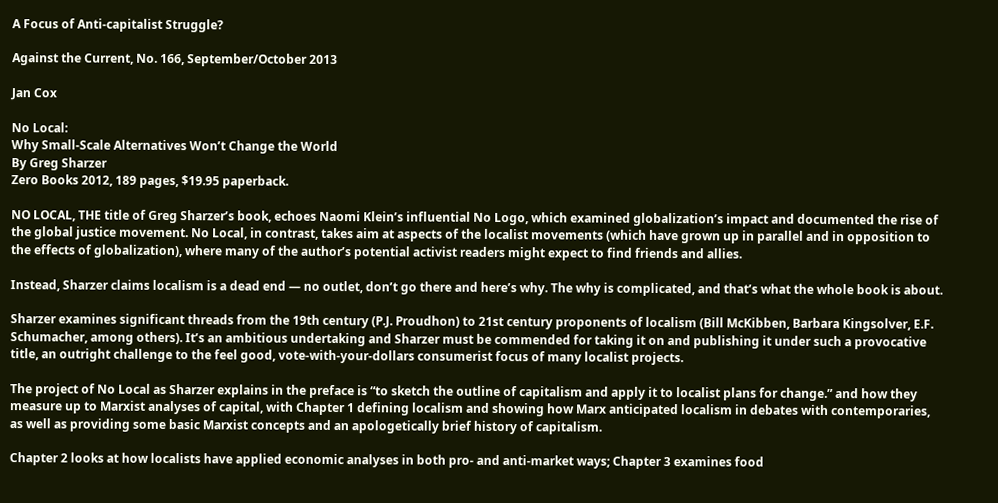A Focus of Anti-capitalist Struggle?

Against the Current, No. 166, September/October 2013

Jan Cox

No Local:
Why Small-Scale Alternatives Won’t Change the World
By Greg Sharzer
Zero Books 2012, 189 pages, $19.95 paperback.

NO LOCAL, THE title of Greg Sharzer’s book, echoes Naomi Klein’s influential No Logo, which examined globalization’s impact and documented the rise of the global justice movement. No Local, in contrast, takes aim at aspects of the localist movements (which have grown up in parallel and in opposition to the effects of globalization), where many of the author’s potential activist readers might expect to find friends and allies.

Instead, Sharzer claims localism is a dead end — no outlet, don’t go there and here’s why. The why is complicated, and that’s what the whole book is about.

Sharzer examines significant threads from the 19th century (P.J. Proudhon) to 21st century proponents of localism (Bill McKibben, Barbara Kingsolver, E.F. Schumacher, among others). It’s an ambitious undertaking and Sharzer must be commended for taking it on and publishing it under such a provocative title, an outright challenge to the feel good, vote-with-your-dollars consumerist focus of many localist projects.

The project of No Local as Sharzer explains in the preface is “to sketch the outline of capitalism and apply it to localist plans for change.” and how they measure up to Marxist analyses of capital, with Chapter 1 defining localism and showing how Marx anticipated localism in debates with contemporaries, as well as providing some basic Marxist concepts and an apologetically brief history of capitalism.

Chapter 2 looks at how localists have applied economic analyses in both pro- and anti-market ways; Chapter 3 examines food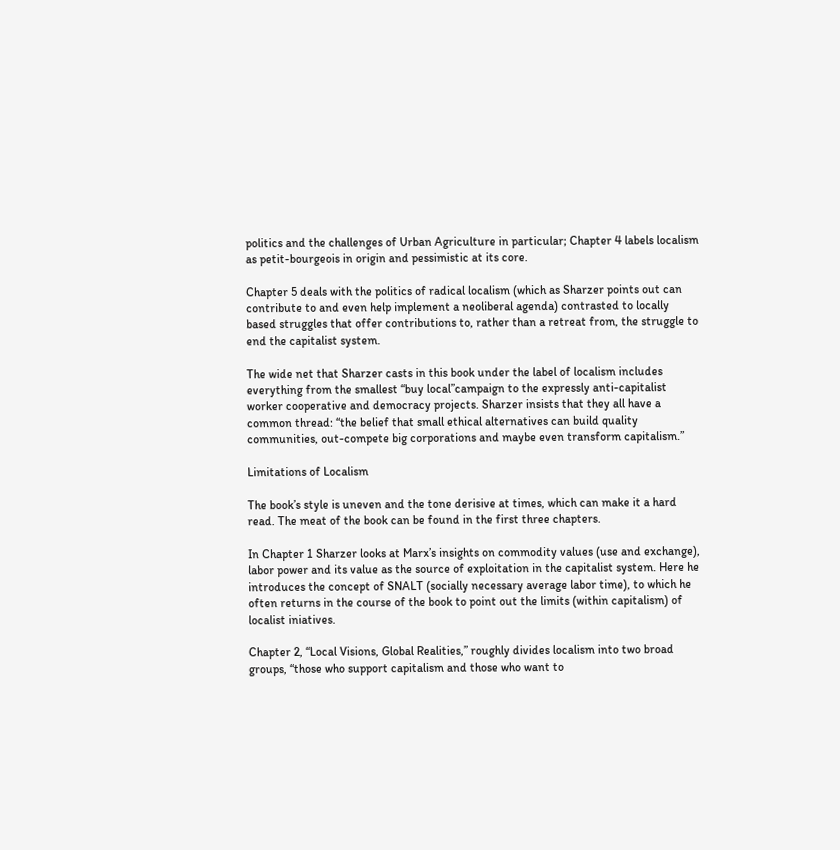politics and the challenges of Urban Agriculture in particular; Chapter 4 labels localism as petit-bourgeois in origin and pessimistic at its core.

Chapter 5 deals with the politics of radical localism (which as Sharzer points out can contribute to and even help implement a neoliberal agenda) contrasted to locally based struggles that offer contributions to, rather than a retreat from, the struggle to end the capitalist system.

The wide net that Sharzer casts in this book under the label of localism includes everything from the smallest “buy local”campaign to the expressly anti-capitalist worker cooperative and democracy projects. Sharzer insists that they all have a common thread: “the belief that small ethical alternatives can build quality communities, out-compete big corporations and maybe even transform capitalism.”

Limitations of Localism

The book’s style is uneven and the tone derisive at times, which can make it a hard read. The meat of the book can be found in the first three chapters.

In Chapter 1 Sharzer looks at Marx’s insights on commodity values (use and exchange), labor power and its value as the source of exploitation in the capitalist system. Here he introduces the concept of SNALT (socially necessary average labor time), to which he often returns in the course of the book to point out the limits (within capitalism) of localist iniatives.

Chapter 2, “Local Visions, Global Realities,” roughly divides localism into two broad groups, “those who support capitalism and those who want to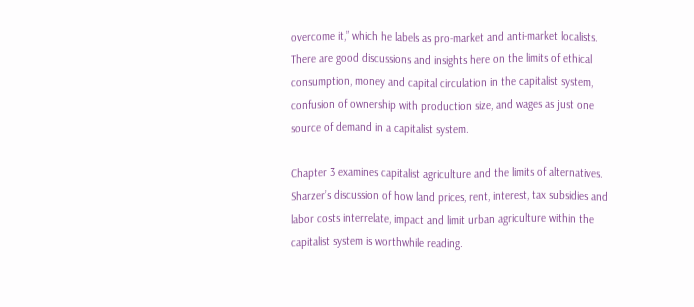overcome it,” which he labels as pro-market and anti-market localists. There are good discussions and insights here on the limits of ethical consumption, money and capital circulation in the capitalist system, confusion of ownership with production size, and wages as just one source of demand in a capitalist system.

Chapter 3 examines capitalist agriculture and the limits of alternatives. Sharzer’s discussion of how land prices, rent, interest, tax subsidies and labor costs interrelate, impact and limit urban agriculture within the capitalist system is worthwhile reading.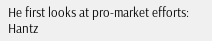He first looks at pro-market efforts: Hantz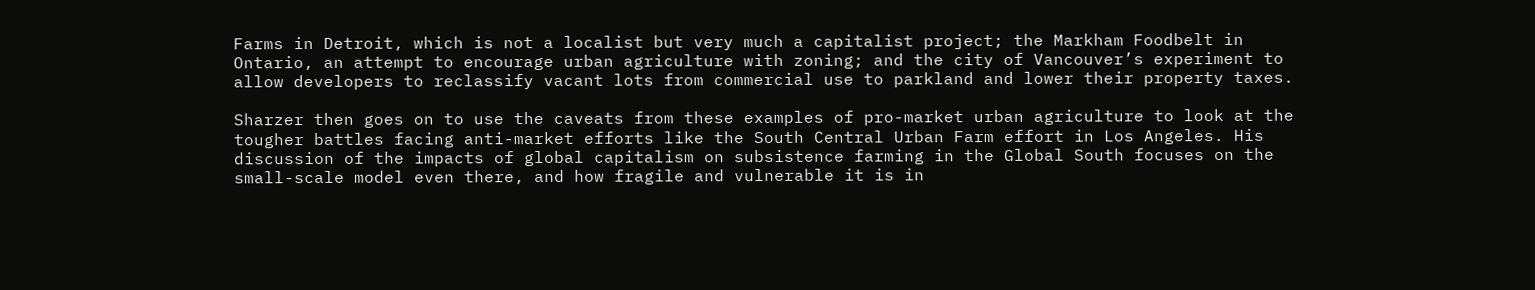Farms in Detroit, which is not a localist but very much a capitalist project; the Markham Foodbelt in Ontario, an attempt to encourage urban agriculture with zoning; and the city of Vancouver’s experiment to allow developers to reclassify vacant lots from commercial use to parkland and lower their property taxes.

Sharzer then goes on to use the caveats from these examples of pro-market urban agriculture to look at the tougher battles facing anti-market efforts like the South Central Urban Farm effort in Los Angeles. His discussion of the impacts of global capitalism on subsistence farming in the Global South focuses on the small-scale model even there, and how fragile and vulnerable it is in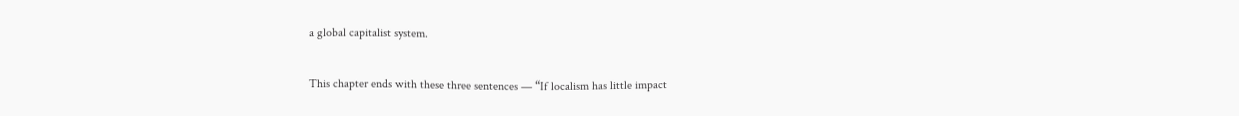a global capitalist system.

This chapter ends with these three sentences — “If localism has little impact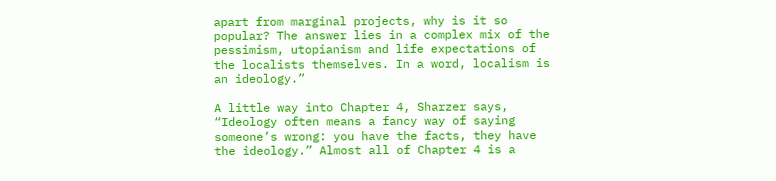apart from marginal projects, why is it so popular? The answer lies in a complex mix of the pessimism, utopianism and life expectations of the localists themselves. In a word, localism is an ideology.”

A little way into Chapter 4, Sharzer says, “Ideology often means a fancy way of saying someone’s wrong: you have the facts, they have the ideology.” Almost all of Chapter 4 is a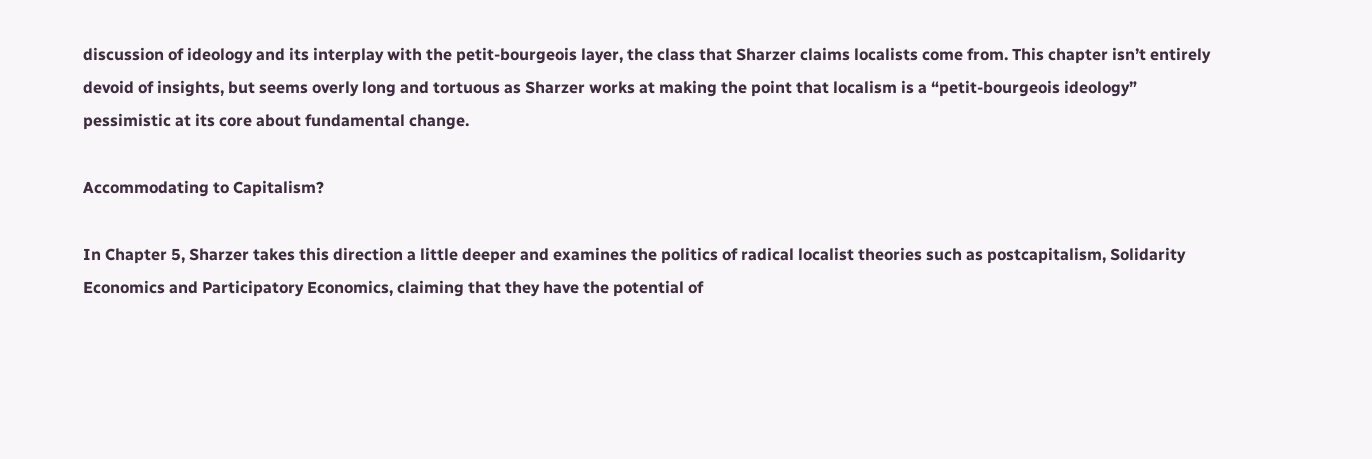discussion of ideology and its interplay with the petit-bourgeois layer, the class that Sharzer claims localists come from. This chapter isn’t entirely devoid of insights, but seems overly long and tortuous as Sharzer works at making the point that localism is a “petit-bourgeois ideology” pessimistic at its core about fundamental change.

Accommodating to Capitalism?

In Chapter 5, Sharzer takes this direction a little deeper and examines the politics of radical localist theories such as postcapitalism, Solidarity Economics and Participatory Economics, claiming that they have the potential of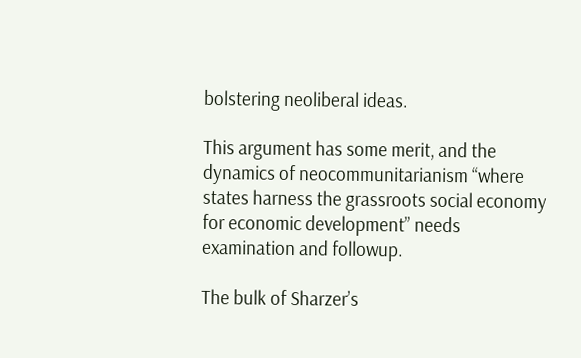bolstering neoliberal ideas.

This argument has some merit, and the dynamics of neocommunitarianism “where states harness the grassroots social economy for economic development” needs examination and followup.

The bulk of Sharzer’s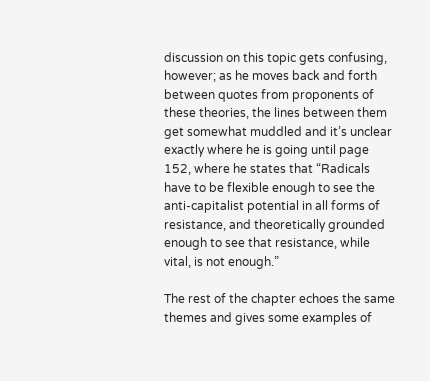discussion on this topic gets confusing, however; as he moves back and forth between quotes from proponents of these theories, the lines between them get somewhat muddled and it’s unclear exactly where he is going until page 152, where he states that “Radicals have to be flexible enough to see the anti-capitalist potential in all forms of resistance, and theoretically grounded enough to see that resistance, while vital, is not enough.”

The rest of the chapter echoes the same themes and gives some examples of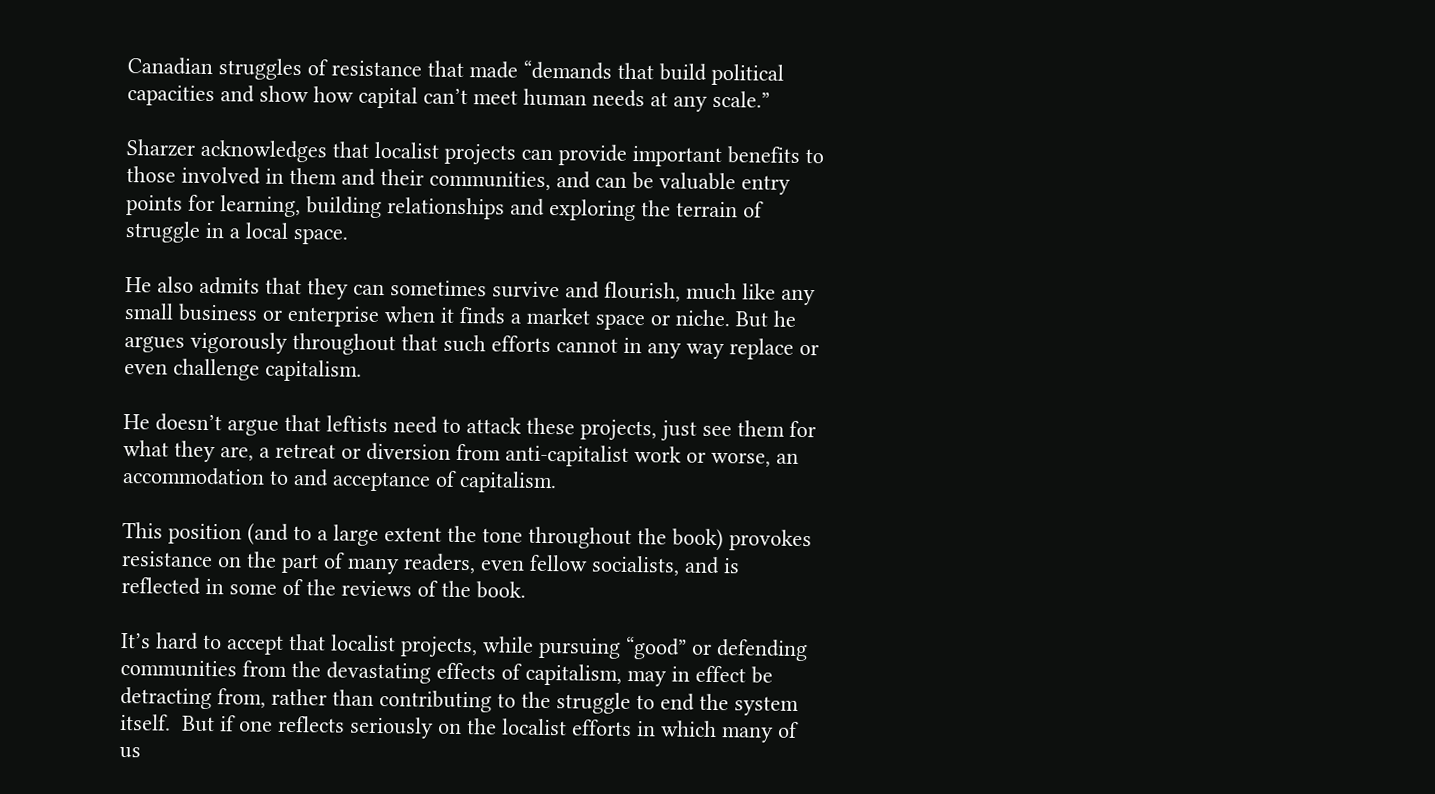Canadian struggles of resistance that made “demands that build political capacities and show how capital can’t meet human needs at any scale.”

Sharzer acknowledges that localist projects can provide important benefits to those involved in them and their communities, and can be valuable entry points for learning, building relationships and exploring the terrain of struggle in a local space.

He also admits that they can sometimes survive and flourish, much like any small business or enterprise when it finds a market space or niche. But he argues vigorously throughout that such efforts cannot in any way replace or even challenge capitalism.

He doesn’t argue that leftists need to attack these projects, just see them for what they are, a retreat or diversion from anti-capitalist work or worse, an accommodation to and acceptance of capitalism.

This position (and to a large extent the tone throughout the book) provokes resistance on the part of many readers, even fellow socialists, and is reflected in some of the reviews of the book.

It’s hard to accept that localist projects, while pursuing “good” or defending communities from the devastating effects of capitalism, may in effect be detracting from, rather than contributing to the struggle to end the system itself.  But if one reflects seriously on the localist efforts in which many of us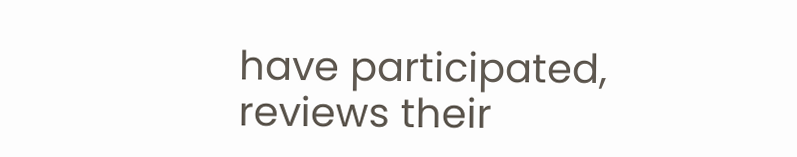have participated, reviews their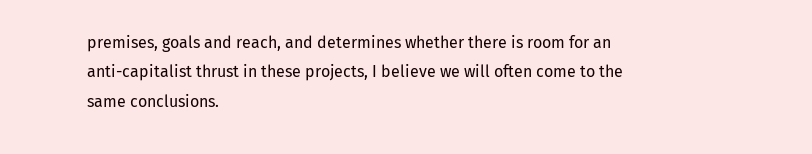premises, goals and reach, and determines whether there is room for an anti-capitalist thrust in these projects, I believe we will often come to the same conclusions.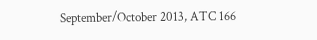September/October 2013, ATC 166